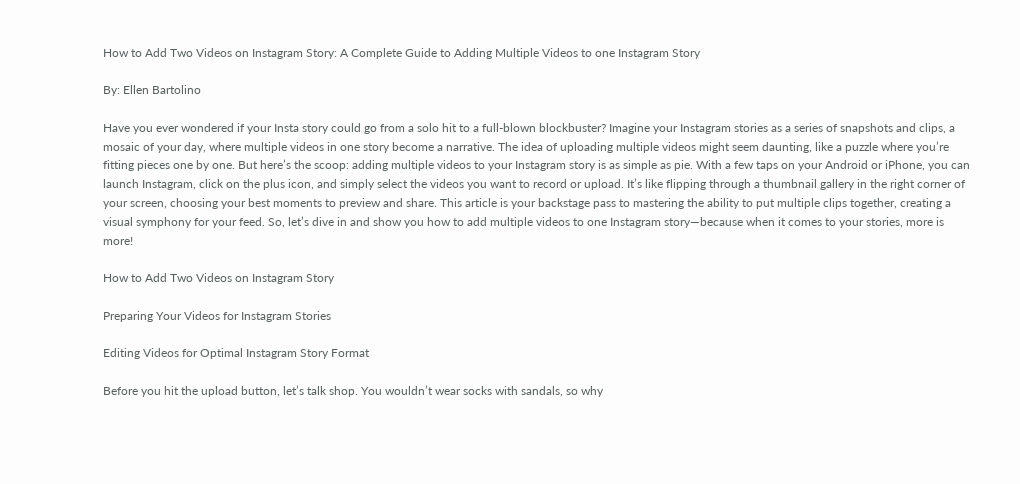How to Add Two Videos on Instagram Story: A Complete Guide to Adding Multiple Videos to one Instagram Story

By: Ellen Bartolino

Have you ever wondered if your Insta story could go from a solo hit to a full-blown blockbuster? Imagine your Instagram stories as a series of snapshots and clips, a mosaic of your day, where multiple videos in one story become a narrative. The idea of uploading multiple videos might seem daunting, like a puzzle where you’re fitting pieces one by one. But here’s the scoop: adding multiple videos to your Instagram story is as simple as pie. With a few taps on your Android or iPhone, you can launch Instagram, click on the plus icon, and simply select the videos you want to record or upload. It’s like flipping through a thumbnail gallery in the right corner of your screen, choosing your best moments to preview and share. This article is your backstage pass to mastering the ability to put multiple clips together, creating a visual symphony for your feed. So, let’s dive in and show you how to add multiple videos to one Instagram story—because when it comes to your stories, more is more!

How to Add Two Videos on Instagram Story

Preparing Your Videos for Instagram Stories

Editing Videos for Optimal Instagram Story Format

Before you hit the upload button, let’s talk shop. You wouldn’t wear socks with sandals, so why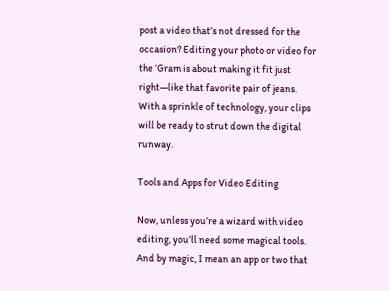post a video that’s not dressed for the occasion? Editing your photo or video for the ‘Gram is about making it fit just right—like that favorite pair of jeans. With a sprinkle of technology, your clips will be ready to strut down the digital runway.

Tools and Apps for Video Editing

Now, unless you’re a wizard with video editing, you’ll need some magical tools. And by magic, I mean an app or two that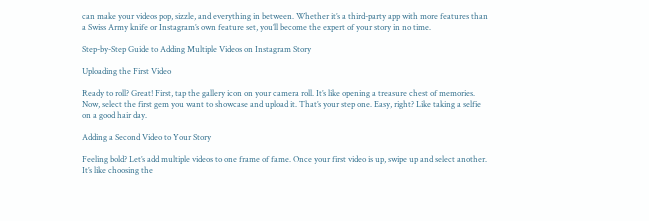can make your videos pop, sizzle, and everything in between. Whether it’s a third-party app with more features than a Swiss Army knife or Instagram’s own feature set, you’ll become the expert of your story in no time.

Step-by-Step Guide to Adding Multiple Videos on Instagram Story

Uploading the First Video

Ready to roll? Great! First, tap the gallery icon on your camera roll. It’s like opening a treasure chest of memories. Now, select the first gem you want to showcase and upload it. That’s your step one. Easy, right? Like taking a selfie on a good hair day.

Adding a Second Video to Your Story

Feeling bold? Let’s add multiple videos to one frame of fame. Once your first video is up, swipe up and select another. It’s like choosing the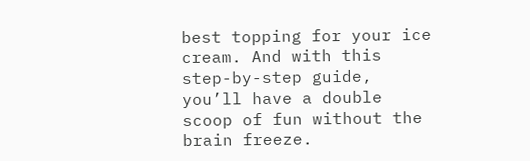best topping for your ice cream. And with this step-by-step guide, you’ll have a double scoop of fun without the brain freeze.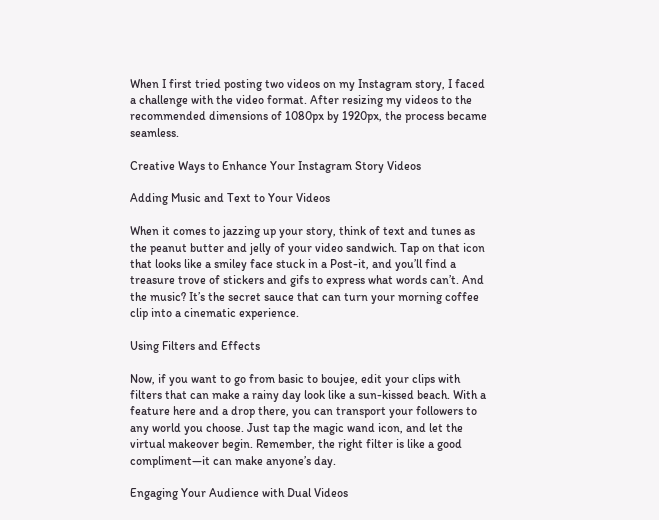When I first tried posting two videos on my Instagram story, I faced a challenge with the video format. After resizing my videos to the recommended dimensions of 1080px by 1920px, the process became seamless.

Creative Ways to Enhance Your Instagram Story Videos

Adding Music and Text to Your Videos

When it comes to jazzing up your story, think of text and tunes as the peanut butter and jelly of your video sandwich. Tap on that icon that looks like a smiley face stuck in a Post-it, and you’ll find a treasure trove of stickers and gifs to express what words can’t. And the music? It’s the secret sauce that can turn your morning coffee clip into a cinematic experience.

Using Filters and Effects

Now, if you want to go from basic to boujee, edit your clips with filters that can make a rainy day look like a sun-kissed beach. With a feature here and a drop there, you can transport your followers to any world you choose. Just tap the magic wand icon, and let the virtual makeover begin. Remember, the right filter is like a good compliment—it can make anyone’s day.

Engaging Your Audience with Dual Videos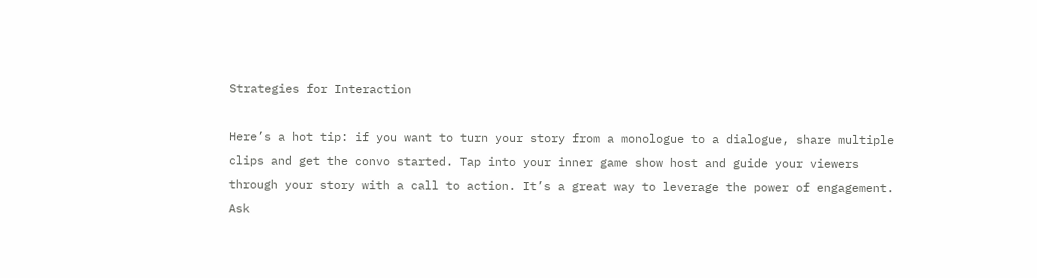Strategies for Interaction

Here’s a hot tip: if you want to turn your story from a monologue to a dialogue, share multiple clips and get the convo started. Tap into your inner game show host and guide your viewers through your story with a call to action. It’s a great way to leverage the power of engagement. Ask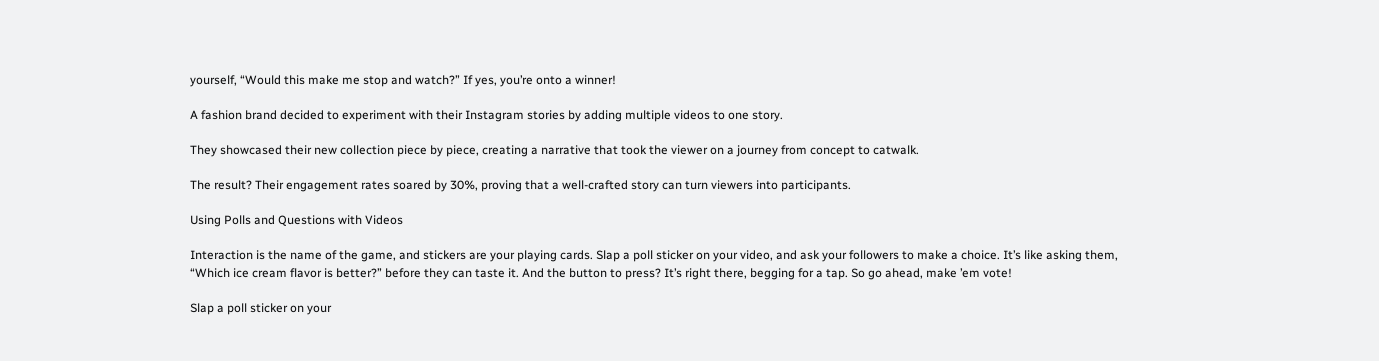yourself, “Would this make me stop and watch?” If yes, you’re onto a winner!

A fashion brand decided to experiment with their Instagram stories by adding multiple videos to one story.

They showcased their new collection piece by piece, creating a narrative that took the viewer on a journey from concept to catwalk.

The result? Their engagement rates soared by 30%, proving that a well-crafted story can turn viewers into participants.

Using Polls and Questions with Videos

Interaction is the name of the game, and stickers are your playing cards. Slap a poll sticker on your video, and ask your followers to make a choice. It’s like asking them, “Which ice cream flavor is better?” before they can taste it. And the button to press? It’s right there, begging for a tap. So go ahead, make ’em vote!

Slap a poll sticker on your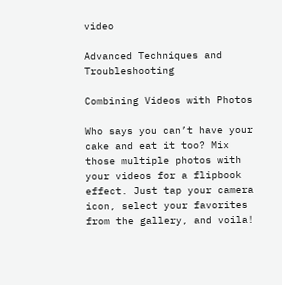video

Advanced Techniques and Troubleshooting

Combining Videos with Photos

Who says you can’t have your cake and eat it too? Mix those multiple photos with your videos for a flipbook effect. Just tap your camera icon, select your favorites from the gallery, and voila!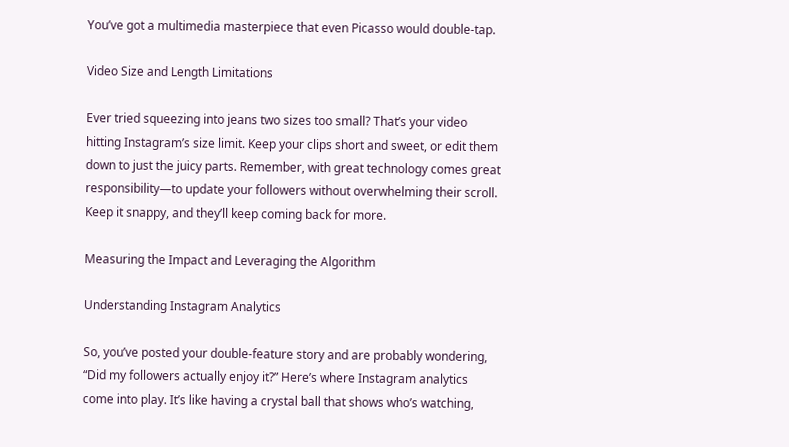You’ve got a multimedia masterpiece that even Picasso would double-tap.

Video Size and Length Limitations

Ever tried squeezing into jeans two sizes too small? That’s your video hitting Instagram’s size limit. Keep your clips short and sweet, or edit them down to just the juicy parts. Remember, with great technology comes great responsibility—to update your followers without overwhelming their scroll. Keep it snappy, and they’ll keep coming back for more.

Measuring the Impact and Leveraging the Algorithm

Understanding Instagram Analytics

So, you’ve posted your double-feature story and are probably wondering, “Did my followers actually enjoy it?” Here’s where Instagram analytics come into play. It’s like having a crystal ball that shows who’s watching,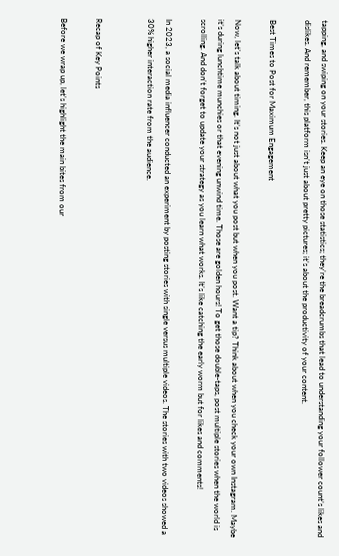tapping, and swiping on your stories. Keep an eye on those statistics; they’re the breadcrumbs that lead to understanding your follower count’s likes and dislikes. And remember, this platform isn’t just about pretty pictures; it’s about the productivity of your content.

Best Times to Post for Maximum Engagement

Now, let’s talk about timing. It’s not just about what you post but when you post. Want a tip? Think about when you check your own Instagram. Maybe it’s during lunchtime munchies or that evening unwind time. Those are golden hours! To get those double-taps, post multiple stories when the world is scrolling. And don’t forget to update your strategy as you learn what works. It’s like catching the early worm but for likes and comments!

In 2023, a social media influencer conducted an experiment by posting stories with single versus multiple videos. The stories with two videos showed a 30% higher interaction rate from the audience.


Recap of Key Points

Before we wrap up, let’s highlight the main bites from our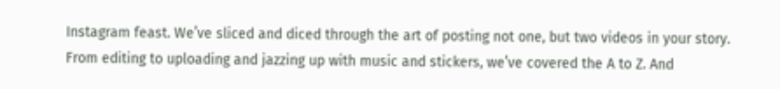Instagram feast. We’ve sliced and diced through the art of posting not one, but two videos in your story. From editing to uploading and jazzing up with music and stickers, we’ve covered the A to Z. And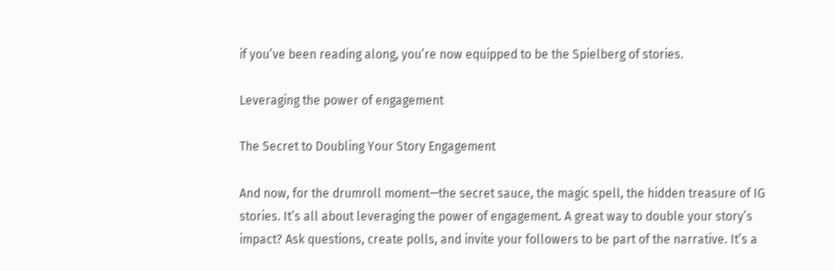if you’ve been reading along, you’re now equipped to be the Spielberg of stories.

Leveraging the power of engagement

The Secret to Doubling Your Story Engagement

And now, for the drumroll moment—the secret sauce, the magic spell, the hidden treasure of IG stories. It’s all about leveraging the power of engagement. A great way to double your story’s impact? Ask questions, create polls, and invite your followers to be part of the narrative. It’s a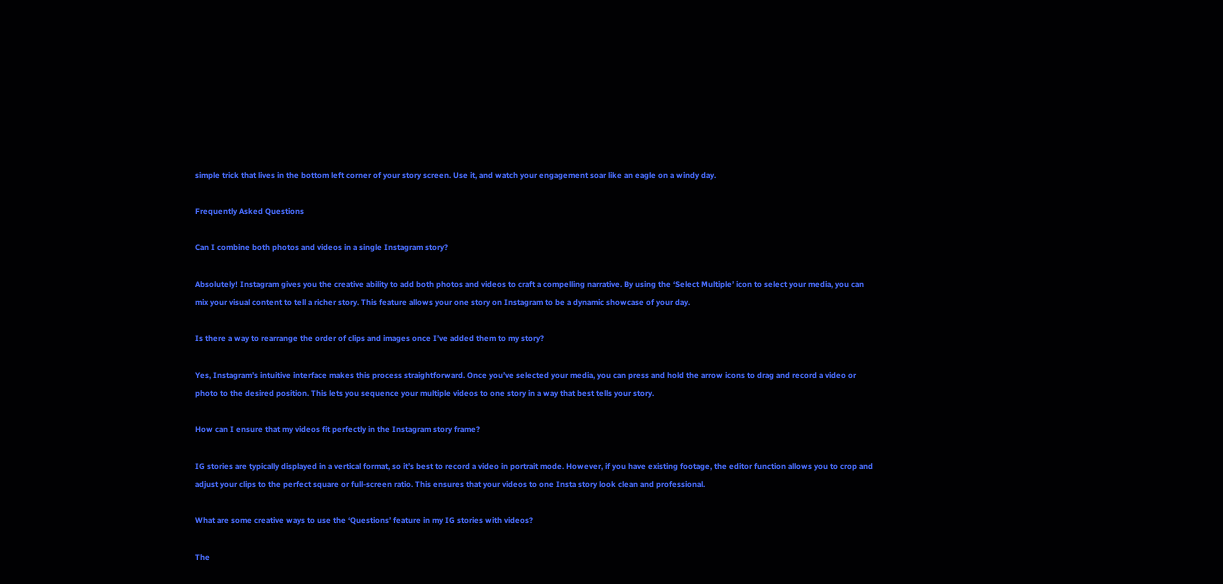simple trick that lives in the bottom left corner of your story screen. Use it, and watch your engagement soar like an eagle on a windy day.

Frequently Asked Questions

Can I combine both photos and videos in a single Instagram story?

Absolutely! Instagram gives you the creative ability to add both photos and videos to craft a compelling narrative. By using the ‘Select Multiple’ icon to select your media, you can mix your visual content to tell a richer story. This feature allows your one story on Instagram to be a dynamic showcase of your day.

Is there a way to rearrange the order of clips and images once I’ve added them to my story?

Yes, Instagram’s intuitive interface makes this process straightforward. Once you’ve selected your media, you can press and hold the arrow icons to drag and record a video or photo to the desired position. This lets you sequence your multiple videos to one story in a way that best tells your story.

How can I ensure that my videos fit perfectly in the Instagram story frame?

IG stories are typically displayed in a vertical format, so it’s best to record a video in portrait mode. However, if you have existing footage, the editor function allows you to crop and adjust your clips to the perfect square or full-screen ratio. This ensures that your videos to one Insta story look clean and professional.

What are some creative ways to use the ‘Questions’ feature in my IG stories with videos?

The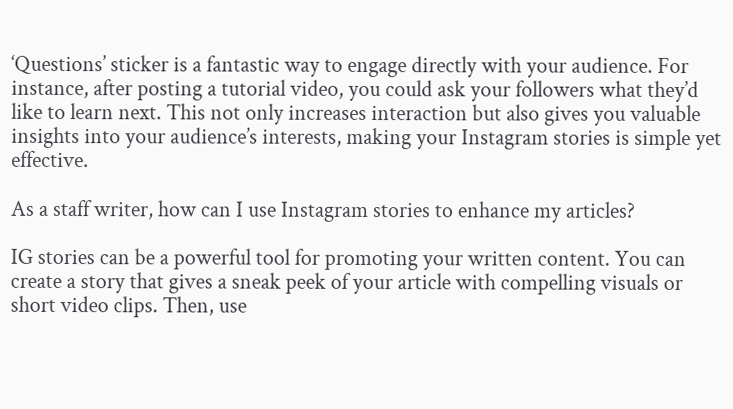‘Questions’ sticker is a fantastic way to engage directly with your audience. For instance, after posting a tutorial video, you could ask your followers what they’d like to learn next. This not only increases interaction but also gives you valuable insights into your audience’s interests, making your Instagram stories is simple yet effective.

As a staff writer, how can I use Instagram stories to enhance my articles?

IG stories can be a powerful tool for promoting your written content. You can create a story that gives a sneak peek of your article with compelling visuals or short video clips. Then, use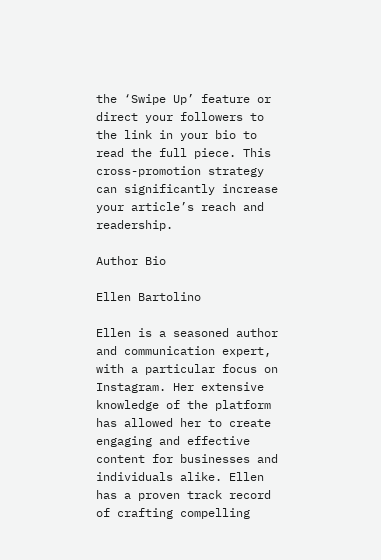the ‘Swipe Up’ feature or direct your followers to the link in your bio to read the full piece. This cross-promotion strategy can significantly increase your article’s reach and readership.

Author Bio

Ellen Bartolino

Ellen is a seasoned author and communication expert, with a particular focus on Instagram. Her extensive knowledge of the platform has allowed her to create engaging and effective content for businesses and individuals alike. Ellen has a proven track record of crafting compelling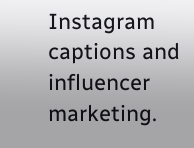Instagram captions and influencer marketing.